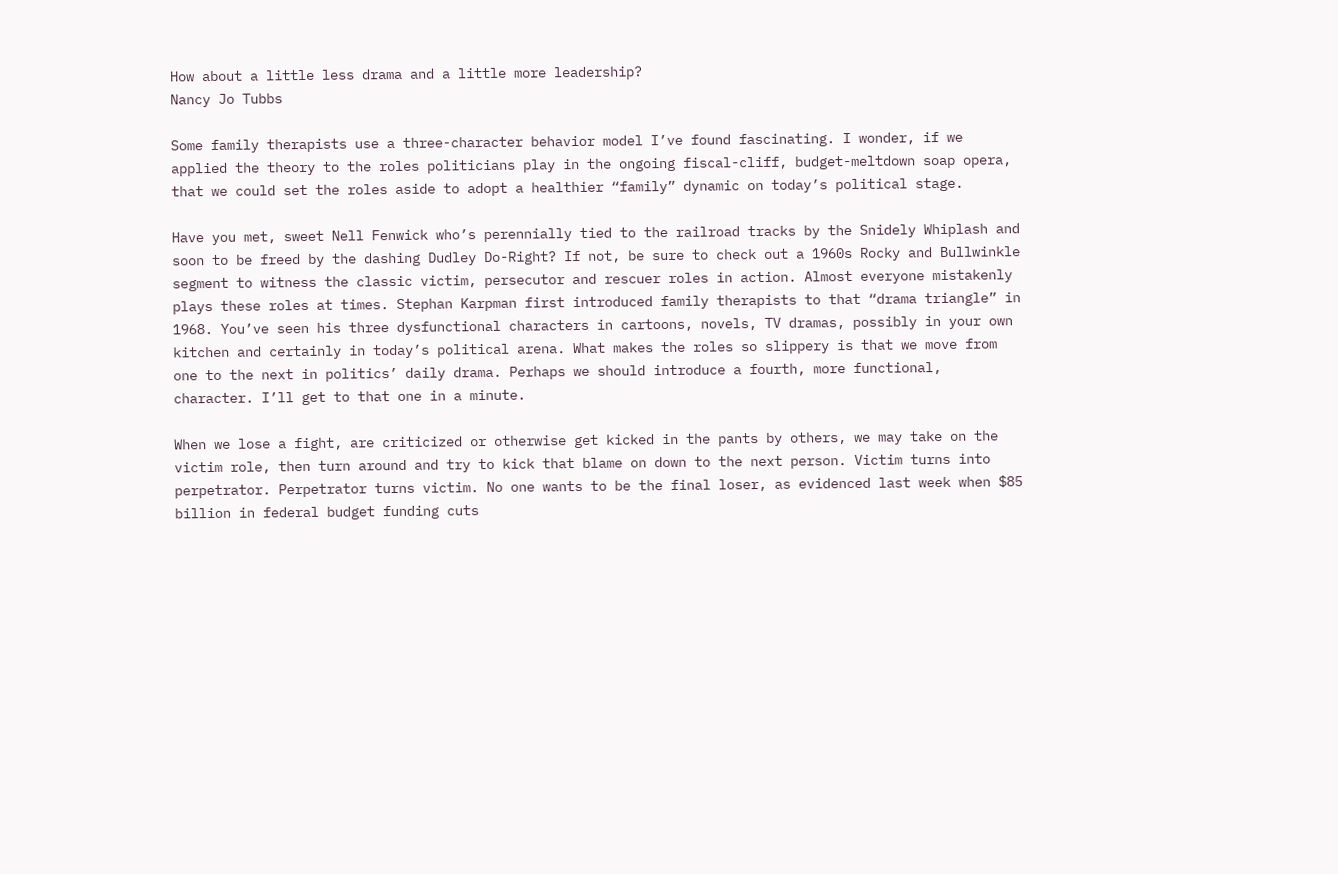How about a little less drama and a little more leadership?
Nancy Jo Tubbs

Some family therapists use a three-character behavior model I’ve found fascinating. I wonder, if we applied the theory to the roles politicians play in the ongoing fiscal-cliff, budget-meltdown soap opera, that we could set the roles aside to adopt a healthier “family” dynamic on today’s political stage.

Have you met, sweet Nell Fenwick who’s perennially tied to the railroad tracks by the Snidely Whiplash and soon to be freed by the dashing Dudley Do-Right? If not, be sure to check out a 1960s Rocky and Bullwinkle segment to witness the classic victim, persecutor and rescuer roles in action. Almost everyone mistakenly plays these roles at times. Stephan Karpman first introduced family therapists to that “drama triangle” in 1968. You’ve seen his three dysfunctional characters in cartoons, novels, TV dramas, possibly in your own kitchen and certainly in today’s political arena. What makes the roles so slippery is that we move from one to the next in politics’ daily drama. Perhaps we should introduce a fourth, more functional, character. I’ll get to that one in a minute.

When we lose a fight, are criticized or otherwise get kicked in the pants by others, we may take on the victim role, then turn around and try to kick that blame on down to the next person. Victim turns into perpetrator. Perpetrator turns victim. No one wants to be the final loser, as evidenced last week when $85 billion in federal budget funding cuts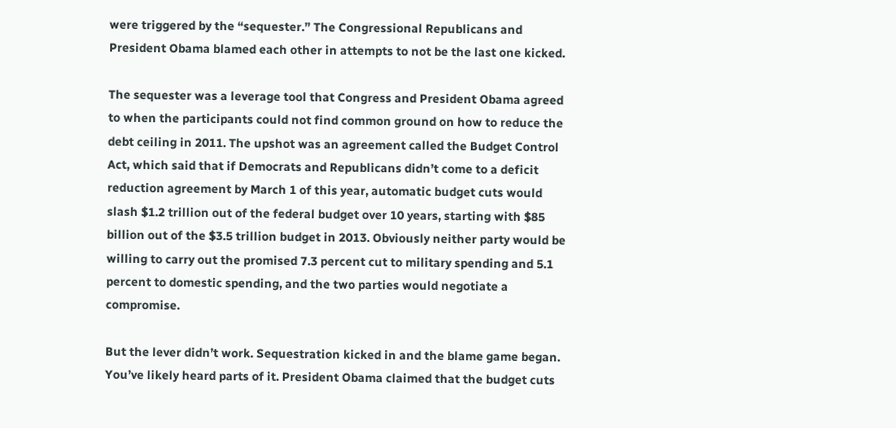were triggered by the “sequester.” The Congressional Republicans and President Obama blamed each other in attempts to not be the last one kicked.

The sequester was a leverage tool that Congress and President Obama agreed to when the participants could not find common ground on how to reduce the debt ceiling in 2011. The upshot was an agreement called the Budget Control Act, which said that if Democrats and Republicans didn’t come to a deficit reduction agreement by March 1 of this year, automatic budget cuts would slash $1.2 trillion out of the federal budget over 10 years, starting with $85 billion out of the $3.5 trillion budget in 2013. Obviously neither party would be willing to carry out the promised 7.3 percent cut to military spending and 5.1 percent to domestic spending, and the two parties would negotiate a compromise.

But the lever didn’t work. Sequestration kicked in and the blame game began. You’ve likely heard parts of it. President Obama claimed that the budget cuts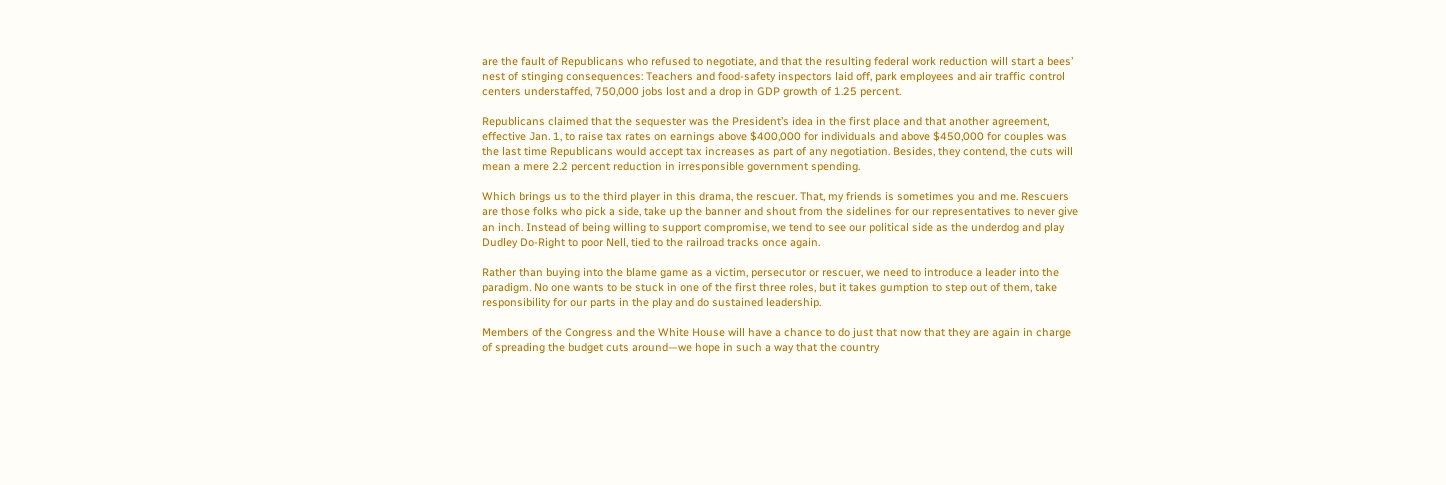are the fault of Republicans who refused to negotiate, and that the resulting federal work reduction will start a bees’ nest of stinging consequences: Teachers and food-safety inspectors laid off, park employees and air traffic control centers understaffed, 750,000 jobs lost and a drop in GDP growth of 1.25 percent.

Republicans claimed that the sequester was the President’s idea in the first place and that another agreement, effective Jan. 1, to raise tax rates on earnings above $400,000 for individuals and above $450,000 for couples was the last time Republicans would accept tax increases as part of any negotiation. Besides, they contend, the cuts will mean a mere 2.2 percent reduction in irresponsible government spending.

Which brings us to the third player in this drama, the rescuer. That, my friends is sometimes you and me. Rescuers are those folks who pick a side, take up the banner and shout from the sidelines for our representatives to never give an inch. Instead of being willing to support compromise, we tend to see our political side as the underdog and play Dudley Do-Right to poor Nell, tied to the railroad tracks once again.

Rather than buying into the blame game as a victim, persecutor or rescuer, we need to introduce a leader into the paradigm. No one wants to be stuck in one of the first three roles, but it takes gumption to step out of them, take responsibility for our parts in the play and do sustained leadership.

Members of the Congress and the White House will have a chance to do just that now that they are again in charge of spreading the budget cuts around—we hope in such a way that the country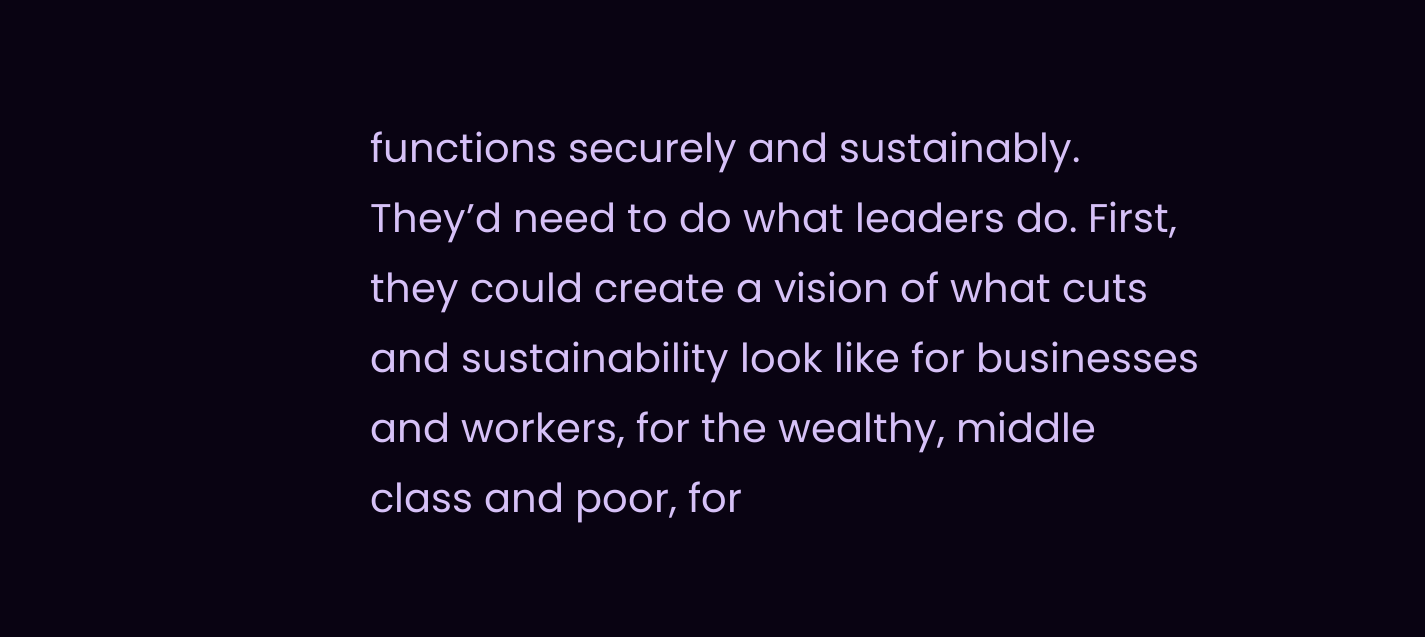functions securely and sustainably. They’d need to do what leaders do. First, they could create a vision of what cuts and sustainability look like for businesses and workers, for the wealthy, middle class and poor, for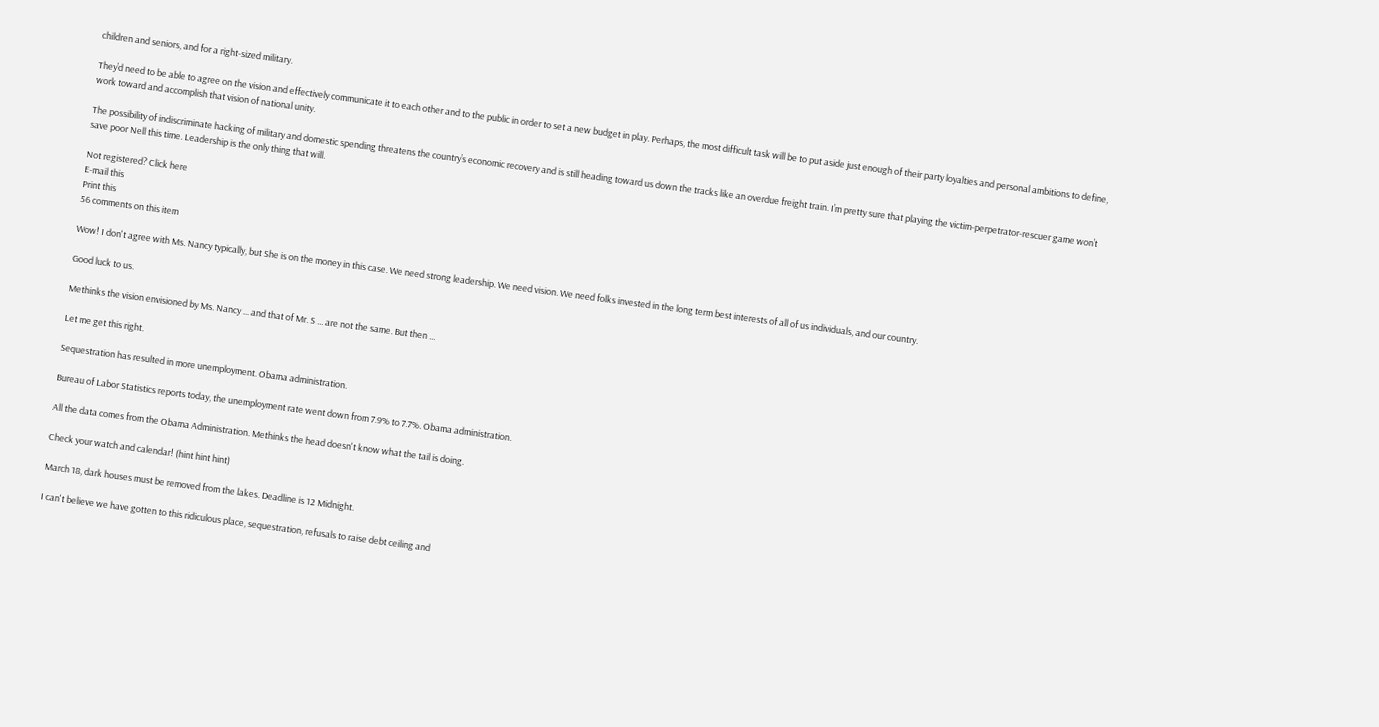children and seniors, and for a right-sized military.

They’d need to be able to agree on the vision and effectively communicate it to each other and to the public in order to set a new budget in play. Perhaps, the most difficult task will be to put aside just enough of their party loyalties and personal ambitions to define, work toward and accomplish that vision of national unity.

The possibility of indiscriminate hacking of military and domestic spending threatens the country’s economic recovery and is still heading toward us down the tracks like an overdue freight train. I’m pretty sure that playing the victim-perpetrator-rescuer game won’t save poor Nell this time. Leadership is the only thing that will.

Not registered? Click here
E-mail this
Print this
56 comments on this item

Wow! I don't agree with Ms. Nancy typically, but She is on the money in this case. We need strong leadership. We need vision. We need folks invested in the long term best interests of all of us individuals, and our country.

Good luck to us.

Methinks the vision envisioned by Ms. Nancy ... and that of Mr. S ... are not the same. But then ...

Let me get this right.

Sequestration has resulted in more unemployment. Obama administration.

Bureau of Labor Statistics reports today, the unemployment rate went down from 7.9% to 7.7%. Obama administration.

All the data comes from the Obama Administration. Methinks the head doesn't know what the tail is doing.

Check your watch and calendar! (hint hint hint)

March 18, dark houses must be removed from the lakes. Deadline is 12 Midnight.

I can't believe we have gotten to this ridiculous place, sequestration, refusals to raise debt ceiling and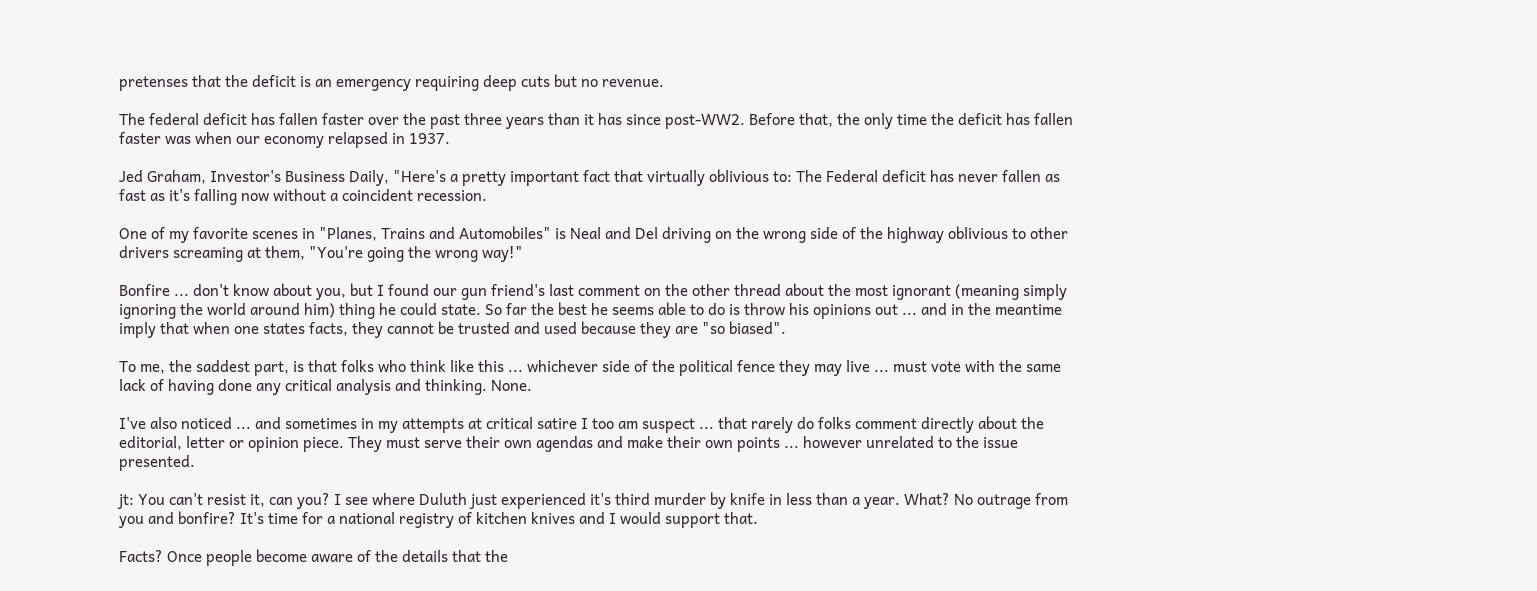pretenses that the deficit is an emergency requiring deep cuts but no revenue.

The federal deficit has fallen faster over the past three years than it has since post-WW2. Before that, the only time the deficit has fallen faster was when our economy relapsed in 1937.

Jed Graham, Investor's Business Daily, "Here's a pretty important fact that virtually oblivious to: The Federal deficit has never fallen as fast as it's falling now without a coincident recession.

One of my favorite scenes in "Planes, Trains and Automobiles" is Neal and Del driving on the wrong side of the highway oblivious to other drivers screaming at them, "You're going the wrong way!"

Bonfire ... don't know about you, but I found our gun friend's last comment on the other thread about the most ignorant (meaning simply ignoring the world around him) thing he could state. So far the best he seems able to do is throw his opinions out ... and in the meantime imply that when one states facts, they cannot be trusted and used because they are "so biased".

To me, the saddest part, is that folks who think like this ... whichever side of the political fence they may live ... must vote with the same lack of having done any critical analysis and thinking. None.

I've also noticed ... and sometimes in my attempts at critical satire I too am suspect ... that rarely do folks comment directly about the editorial, letter or opinion piece. They must serve their own agendas and make their own points ... however unrelated to the issue presented.

jt: You can't resist it, can you? I see where Duluth just experienced it's third murder by knife in less than a year. What? No outrage from you and bonfire? It's time for a national registry of kitchen knives and I would support that.

Facts? Once people become aware of the details that the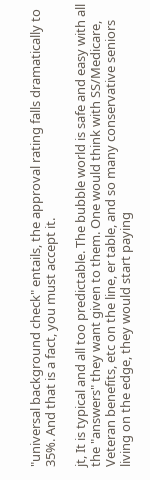"universal background check" entails, the approval rating falls dramatically to 35%. And that is a fact, you must accept it.

jt, It is typical and all too predictable. The bubble world is safe and easy with all the "answers" they want given to them. One would think with SS/Medicare, Veteran benefits, etc on the line, er table, and so many conservative seniors living on the edge, they would start paying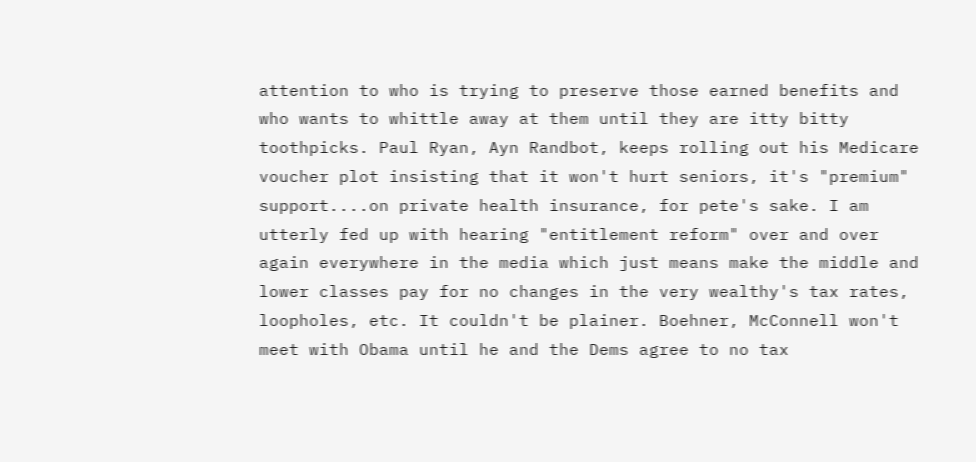attention to who is trying to preserve those earned benefits and who wants to whittle away at them until they are itty bitty toothpicks. Paul Ryan, Ayn Randbot, keeps rolling out his Medicare voucher plot insisting that it won't hurt seniors, it's "premium" support....on private health insurance, for pete's sake. I am utterly fed up with hearing "entitlement reform" over and over again everywhere in the media which just means make the middle and lower classes pay for no changes in the very wealthy's tax rates, loopholes, etc. It couldn't be plainer. Boehner, McConnell won't meet with Obama until he and the Dems agree to no tax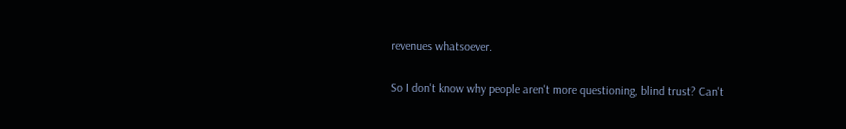revenues whatsoever.

So I don't know why people aren't more questioning, blind trust? Can't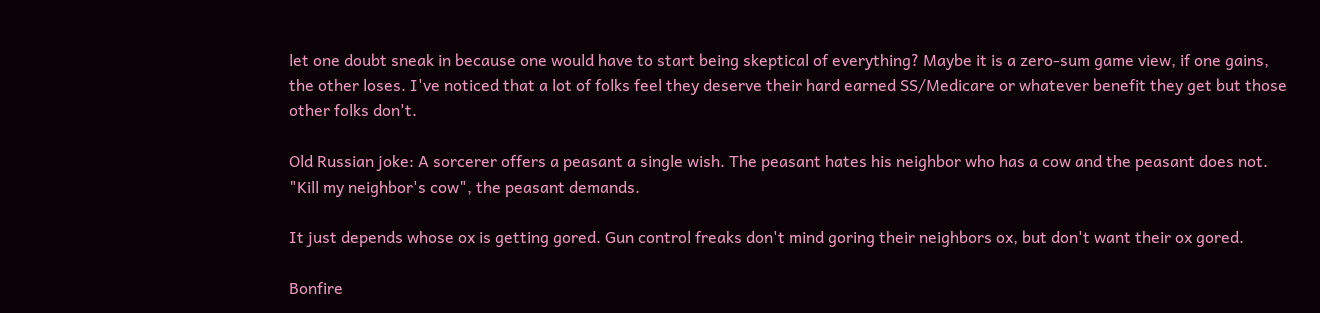let one doubt sneak in because one would have to start being skeptical of everything? Maybe it is a zero-sum game view, if one gains, the other loses. I've noticed that a lot of folks feel they deserve their hard earned SS/Medicare or whatever benefit they get but those other folks don't.

Old Russian joke: A sorcerer offers a peasant a single wish. The peasant hates his neighbor who has a cow and the peasant does not. "Kill my neighbor's cow", the peasant demands.

It just depends whose ox is getting gored. Gun control freaks don't mind goring their neighbors ox, but don't want their ox gored.

Bonfire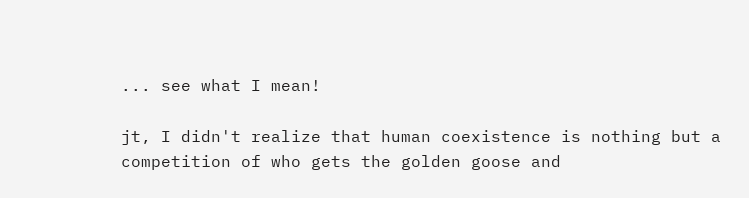... see what I mean!

jt, I didn't realize that human coexistence is nothing but a competition of who gets the golden goose and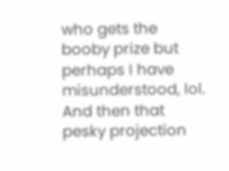who gets the booby prize but perhaps I have misunderstood, lol. And then that pesky projection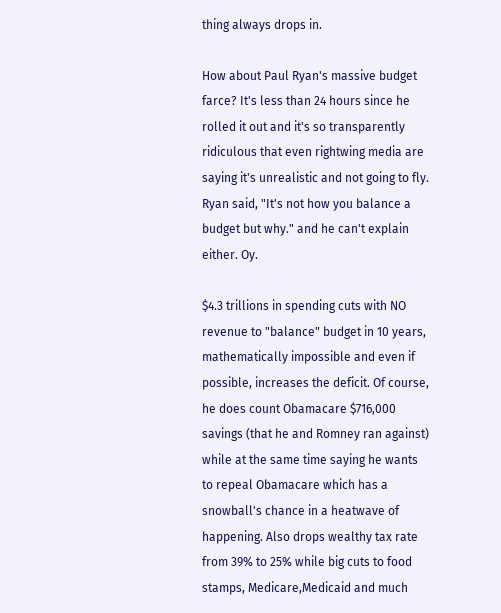thing always drops in.

How about Paul Ryan's massive budget farce? It's less than 24 hours since he rolled it out and it's so transparently ridiculous that even rightwing media are saying it's unrealistic and not going to fly. Ryan said, "It's not how you balance a budget but why." and he can't explain either. Oy.

$4.3 trillions in spending cuts with NO revenue to "balance" budget in 10 years, mathematically impossible and even if possible, increases the deficit. Of course, he does count Obamacare $716,000 savings (that he and Romney ran against) while at the same time saying he wants to repeal Obamacare which has a snowball's chance in a heatwave of happening. Also drops wealthy tax rate from 39% to 25% while big cuts to food stamps, Medicare,Medicaid and much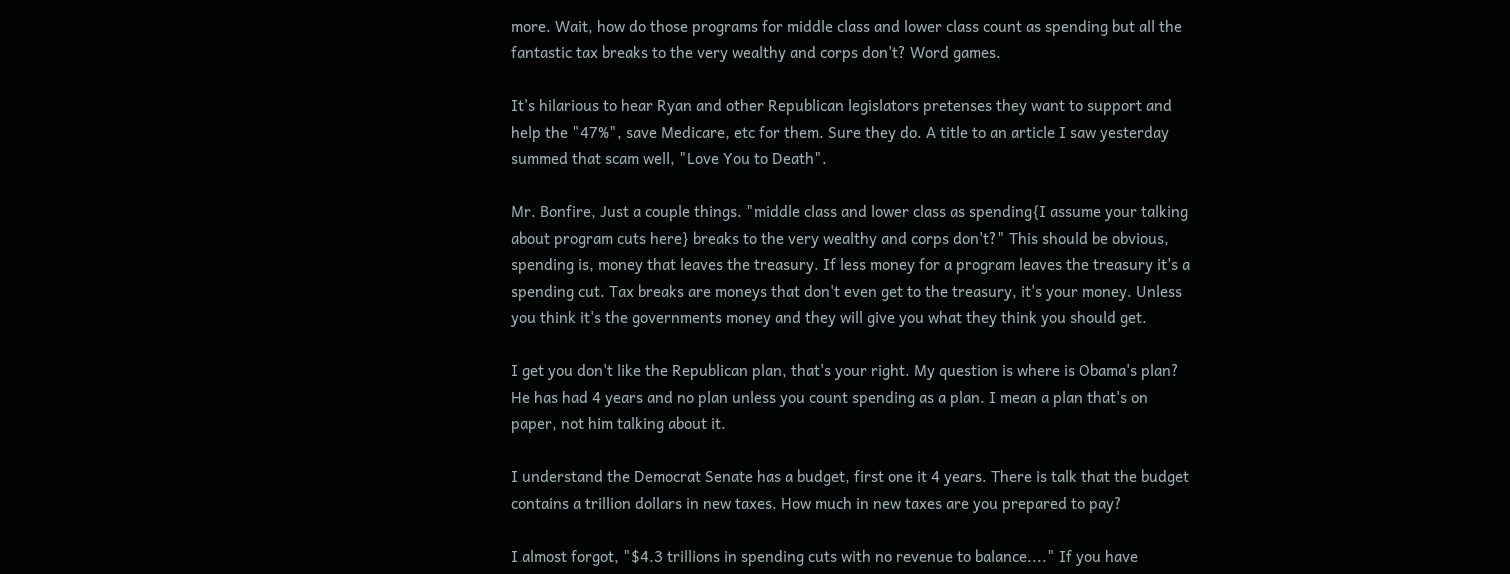more. Wait, how do those programs for middle class and lower class count as spending but all the fantastic tax breaks to the very wealthy and corps don't? Word games.

It's hilarious to hear Ryan and other Republican legislators pretenses they want to support and help the "47%", save Medicare, etc for them. Sure they do. A title to an article I saw yesterday summed that scam well, "Love You to Death".

Mr. Bonfire, Just a couple things. "middle class and lower class as spending{I assume your talking about program cuts here} breaks to the very wealthy and corps don't?" This should be obvious, spending is, money that leaves the treasury. If less money for a program leaves the treasury it's a spending cut. Tax breaks are moneys that don't even get to the treasury, it's your money. Unless you think it's the governments money and they will give you what they think you should get.

I get you don't like the Republican plan, that's your right. My question is where is Obama's plan? He has had 4 years and no plan unless you count spending as a plan. I mean a plan that's on paper, not him talking about it.

I understand the Democrat Senate has a budget, first one it 4 years. There is talk that the budget contains a trillion dollars in new taxes. How much in new taxes are you prepared to pay?

I almost forgot, "$4.3 trillions in spending cuts with no revenue to balance...." If you have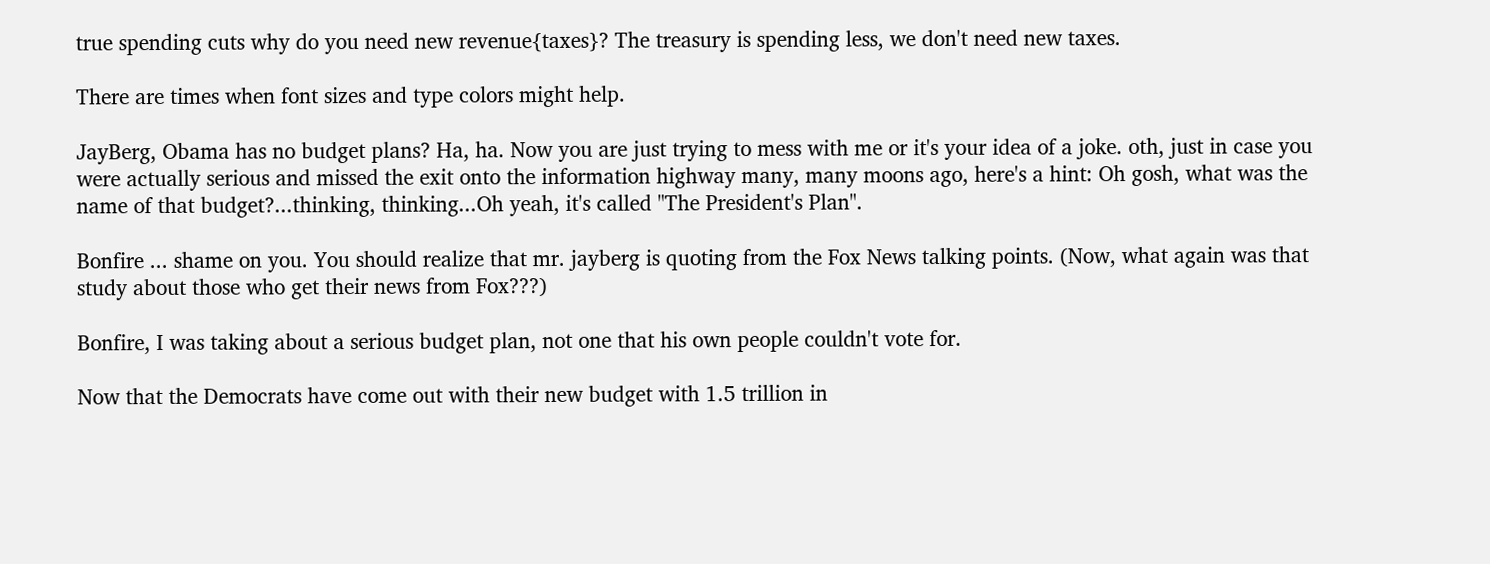true spending cuts why do you need new revenue{taxes}? The treasury is spending less, we don't need new taxes.

There are times when font sizes and type colors might help.

JayBerg, Obama has no budget plans? Ha, ha. Now you are just trying to mess with me or it's your idea of a joke. oth, just in case you were actually serious and missed the exit onto the information highway many, many moons ago, here's a hint: Oh gosh, what was the name of that budget?...thinking, thinking...Oh yeah, it's called "The President's Plan".

Bonfire ... shame on you. You should realize that mr. jayberg is quoting from the Fox News talking points. (Now, what again was that study about those who get their news from Fox???)

Bonfire, I was taking about a serious budget plan, not one that his own people couldn't vote for.

Now that the Democrats have come out with their new budget with 1.5 trillion in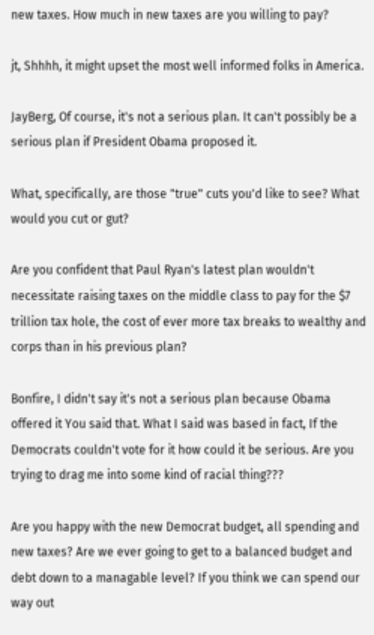new taxes. How much in new taxes are you willing to pay?

jt, Shhhh, it might upset the most well informed folks in America.

JayBerg, Of course, it's not a serious plan. It can't possibly be a serious plan if President Obama proposed it.

What, specifically, are those "true" cuts you'd like to see? What would you cut or gut?

Are you confident that Paul Ryan's latest plan wouldn't necessitate raising taxes on the middle class to pay for the $7 trillion tax hole, the cost of ever more tax breaks to wealthy and corps than in his previous plan?

Bonfire, I didn't say it's not a serious plan because Obama offered it You said that. What I said was based in fact, If the Democrats couldn't vote for it how could it be serious. Are you trying to drag me into some kind of racial thing???

Are you happy with the new Democrat budget, all spending and new taxes? Are we ever going to get to a balanced budget and debt down to a managable level? If you think we can spend our way out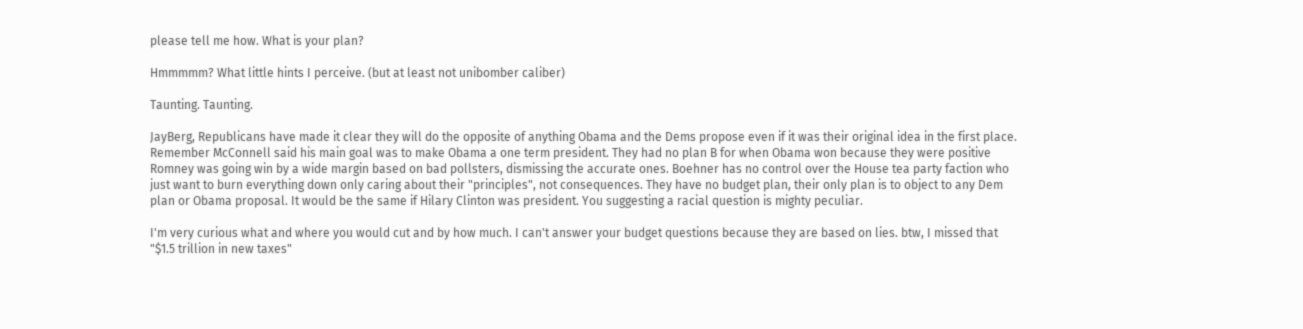please tell me how. What is your plan?

Hmmmmm? What little hints I perceive. (but at least not unibomber caliber)

Taunting. Taunting.

JayBerg, Republicans have made it clear they will do the opposite of anything Obama and the Dems propose even if it was their original idea in the first place. Remember McConnell said his main goal was to make Obama a one term president. They had no plan B for when Obama won because they were positive Romney was going win by a wide margin based on bad pollsters, dismissing the accurate ones. Boehner has no control over the House tea party faction who just want to burn everything down only caring about their "principles", not consequences. They have no budget plan, their only plan is to object to any Dem plan or Obama proposal. It would be the same if Hilary Clinton was president. You suggesting a racial question is mighty peculiar.

I'm very curious what and where you would cut and by how much. I can't answer your budget questions because they are based on lies. btw, I missed that "$1.5 trillion in new taxes"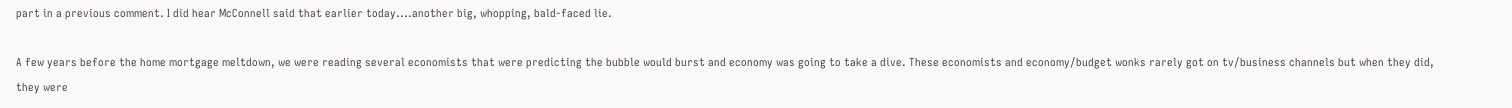part in a previous comment. I did hear McConnell said that earlier today....another big, whopping, bald-faced lie.

A few years before the home mortgage meltdown, we were reading several economists that were predicting the bubble would burst and economy was going to take a dive. These economists and economy/budget wonks rarely got on tv/business channels but when they did, they were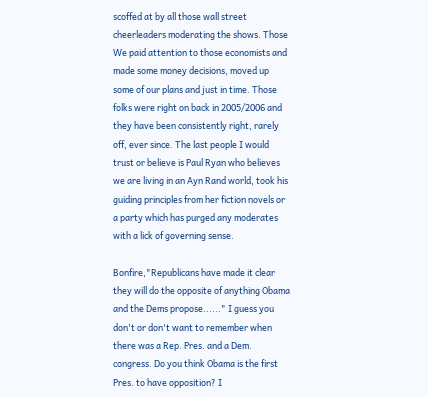scoffed at by all those wall street cheerleaders moderating the shows. Those We paid attention to those economists and made some money decisions, moved up some of our plans and just in time. Those folks were right on back in 2005/2006 and they have been consistently right, rarely off, ever since. The last people I would trust or believe is Paul Ryan who believes we are living in an Ayn Rand world, took his guiding principles from her fiction novels or a party which has purged any moderates with a lick of governing sense.

Bonfire,"Republicans have made it clear they will do the opposite of anything Obama and the Dems propose......" I guess you don't or don't want to remember when there was a Rep. Pres. and a Dem. congress. Do you think Obama is the first Pres. to have opposition? I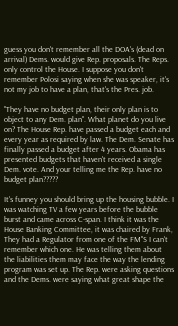guess you don't remember all the DOA's (dead on arrival) Dems. would give Rep. proposals. The Reps. only control the House. I suppose you don't remember Polosi saying when she was speaker, it's not my job to have a plan, that's the Pres. job.

"They have no budget plan, their only plan is to object to any Dem. plan". What planet do you live on? The House Rep. have passed a budget each and every year as required by law. The Dem. Senate has finally passed a budget after 4 years. Obama has presented budgets that haven't received a single Dem. vote. And your telling me the Rep. have no budget plan?????

It's funney you should bring up the housing bubble. I was watching TV a few years before the bubble burst and came across C-span. I think it was the House Banking Committee, it was chaired by Frank, They had a Regulator from one of the FM"S I can't remember which one. He was telling them about the liabilities them may face the way the lending program was set up. The Rep. were asking questions and the Dems. were saying what great shape the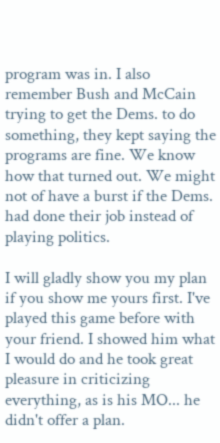program was in. I also remember Bush and McCain trying to get the Dems. to do something, they kept saying the programs are fine. We know how that turned out. We might not of have a burst if the Dems. had done their job instead of playing politics.

I will gladly show you my plan if you show me yours first. I've played this game before with your friend. I showed him what I would do and he took great pleasure in criticizing everything, as is his MO... he didn't offer a plan.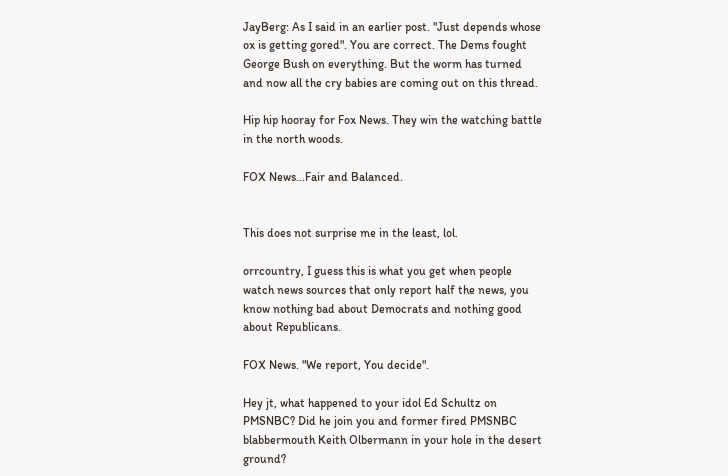JayBerg: As I said in an earlier post. "Just depends whose ox is getting gored". You are correct. The Dems fought George Bush on everything. But the worm has turned and now all the cry babies are coming out on this thread.

Hip hip hooray for Fox News. They win the watching battle in the north woods.

FOX News...Fair and Balanced.


This does not surprise me in the least, lol.

orrcountry, I guess this is what you get when people watch news sources that only report half the news, you know nothing bad about Democrats and nothing good about Republicans.

FOX News. "We report, You decide".

Hey jt, what happened to your idol Ed Schultz on PMSNBC? Did he join you and former fired PMSNBC blabbermouth Keith Olbermann in your hole in the desert ground?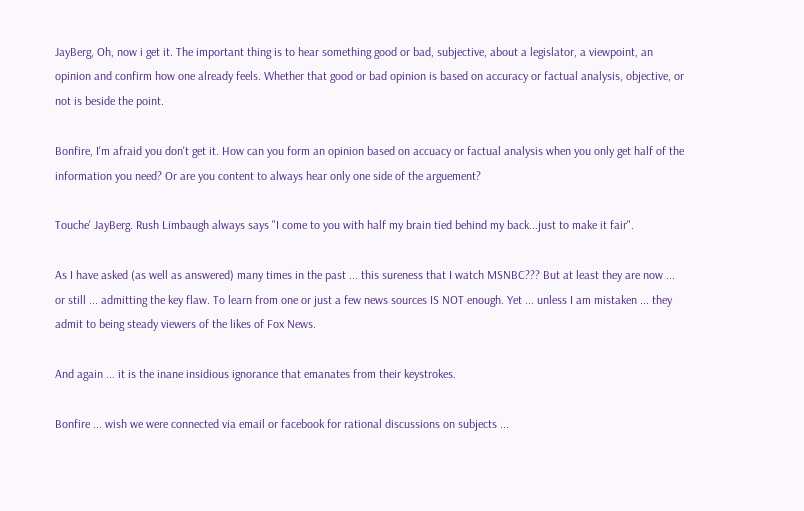JayBerg, Oh, now i get it. The important thing is to hear something good or bad, subjective, about a legislator, a viewpoint, an opinion and confirm how one already feels. Whether that good or bad opinion is based on accuracy or factual analysis, objective, or not is beside the point.

Bonfire, I'm afraid you don't get it. How can you form an opinion based on accuacy or factual analysis when you only get half of the information you need? Or are you content to always hear only one side of the arguement?

Touche' JayBerg. Rush Limbaugh always says "I come to you with half my brain tied behind my back...just to make it fair".

As I have asked (as well as answered) many times in the past ... this sureness that I watch MSNBC??? But at least they are now ... or still ... admitting the key flaw. To learn from one or just a few news sources IS NOT enough. Yet ... unless I am mistaken ... they admit to being steady viewers of the likes of Fox News.

And again ... it is the inane insidious ignorance that emanates from their keystrokes.

Bonfire ... wish we were connected via email or facebook for rational discussions on subjects ...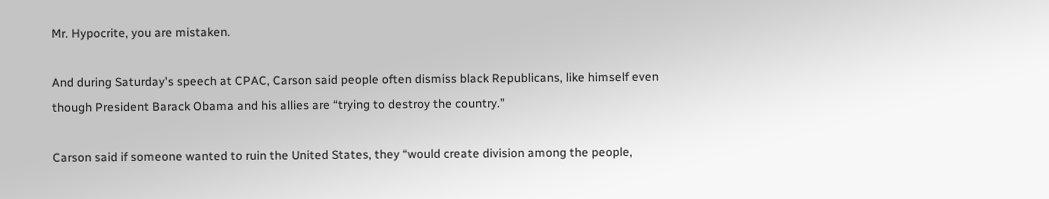Mr. Hypocrite, you are mistaken.

And during Saturday's speech at CPAC, Carson said people often dismiss black Republicans, like himself even though President Barack Obama and his allies are “trying to destroy the country.”

Carson said if someone wanted to ruin the United States, they “would create division among the people,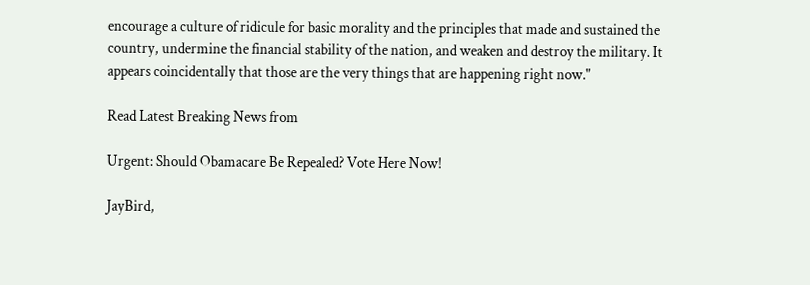encourage a culture of ridicule for basic morality and the principles that made and sustained the country, undermine the financial stability of the nation, and weaken and destroy the military. It appears coincidentally that those are the very things that are happening right now."

Read Latest Breaking News from

Urgent: Should Obamacare Be Repealed? Vote Here Now!

JayBird,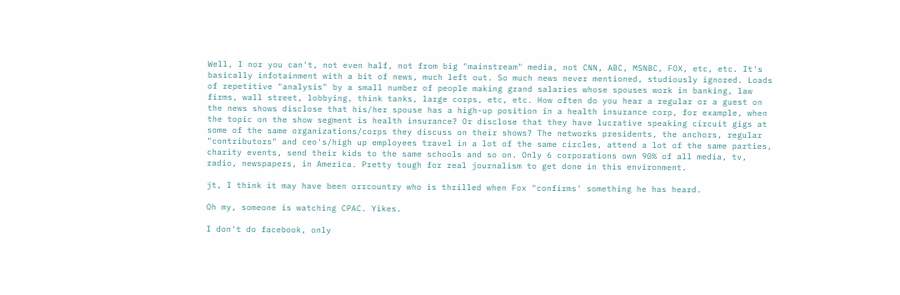Well, I nor you can't, not even half, not from big "mainstream" media, not CNN, ABC, MSNBC, FOX, etc, etc. It's basically infotainment with a bit of news, much left out. So much news never mentioned, studiously ignored. Loads of repetitive "analysis" by a small number of people making grand salaries whose spouses work in banking, law firms, wall street, lobbying, think tanks, large corps, etc, etc. How often do you hear a regular or a guest on the news shows disclose that his/her spouse has a high-up position in a health insurance corp, for example, when the topic on the show segment is health insurance? Or disclose that they have lucrative speaking circuit gigs at some of the same organizations/corps they discuss on their shows? The networks presidents, the anchors, regular "contributors" and ceo's/high up employees travel in a lot of the same circles, attend a lot of the same parties, charity events, send their kids to the same schools and so on. Only 6 corporations own 90% of all media, tv, radio, newspapers, in America. Pretty tough for real journalism to get done in this environment.

jt, I think it may have been orrcountry who is thrilled when Fox "confirms' something he has heard.

Oh my, someone is watching CPAC. Yikes.

I don't do facebook, only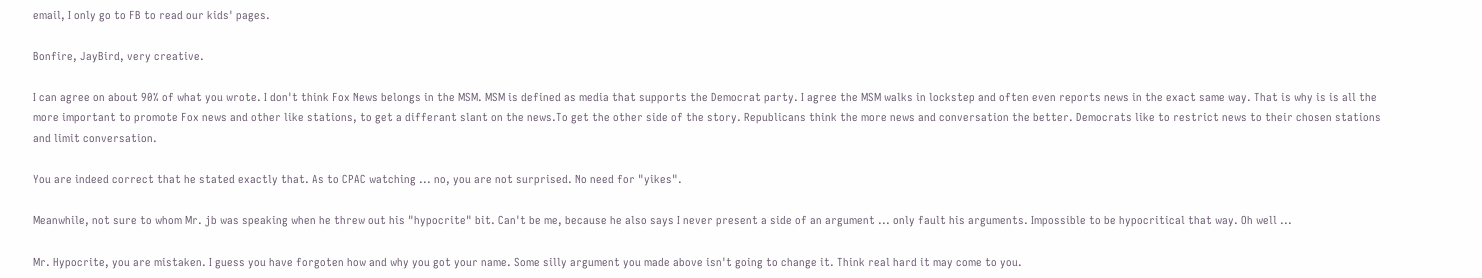email, I only go to FB to read our kids' pages.

Bonfire, JayBird, very creative.

I can agree on about 90% of what you wrote. I don't think Fox News belongs in the MSM. MSM is defined as media that supports the Democrat party. I agree the MSM walks in lockstep and often even reports news in the exact same way. That is why is is all the more important to promote Fox news and other like stations, to get a differant slant on the news.To get the other side of the story. Republicans think the more news and conversation the better. Democrats like to restrict news to their chosen stations and limit conversation.

You are indeed correct that he stated exactly that. As to CPAC watching ... no, you are not surprised. No need for "yikes".

Meanwhile, not sure to whom Mr. jb was speaking when he threw out his "hypocrite" bit. Can't be me, because he also says I never present a side of an argument ... only fault his arguments. Impossible to be hypocritical that way. Oh well ...

Mr. Hypocrite, you are mistaken. I guess you have forgoten how and why you got your name. Some silly argument you made above isn't going to change it. Think real hard it may come to you.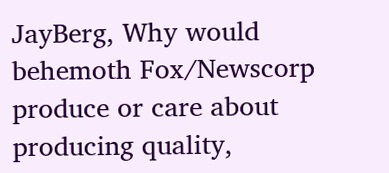JayBerg, Why would behemoth Fox/Newscorp produce or care about producing quality,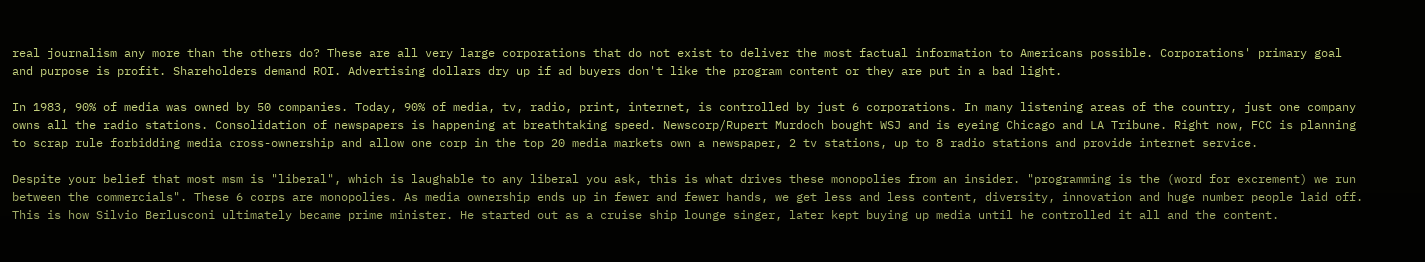real journalism any more than the others do? These are all very large corporations that do not exist to deliver the most factual information to Americans possible. Corporations' primary goal and purpose is profit. Shareholders demand ROI. Advertising dollars dry up if ad buyers don't like the program content or they are put in a bad light.

In 1983, 90% of media was owned by 50 companies. Today, 90% of media, tv, radio, print, internet, is controlled by just 6 corporations. In many listening areas of the country, just one company owns all the radio stations. Consolidation of newspapers is happening at breathtaking speed. Newscorp/Rupert Murdoch bought WSJ and is eyeing Chicago and LA Tribune. Right now, FCC is planning to scrap rule forbidding media cross-ownership and allow one corp in the top 20 media markets own a newspaper, 2 tv stations, up to 8 radio stations and provide internet service.

Despite your belief that most msm is "liberal", which is laughable to any liberal you ask, this is what drives these monopolies from an insider. "programming is the (word for excrement) we run between the commercials". These 6 corps are monopolies. As media ownership ends up in fewer and fewer hands, we get less and less content, diversity, innovation and huge number people laid off. This is how Silvio Berlusconi ultimately became prime minister. He started out as a cruise ship lounge singer, later kept buying up media until he controlled it all and the content.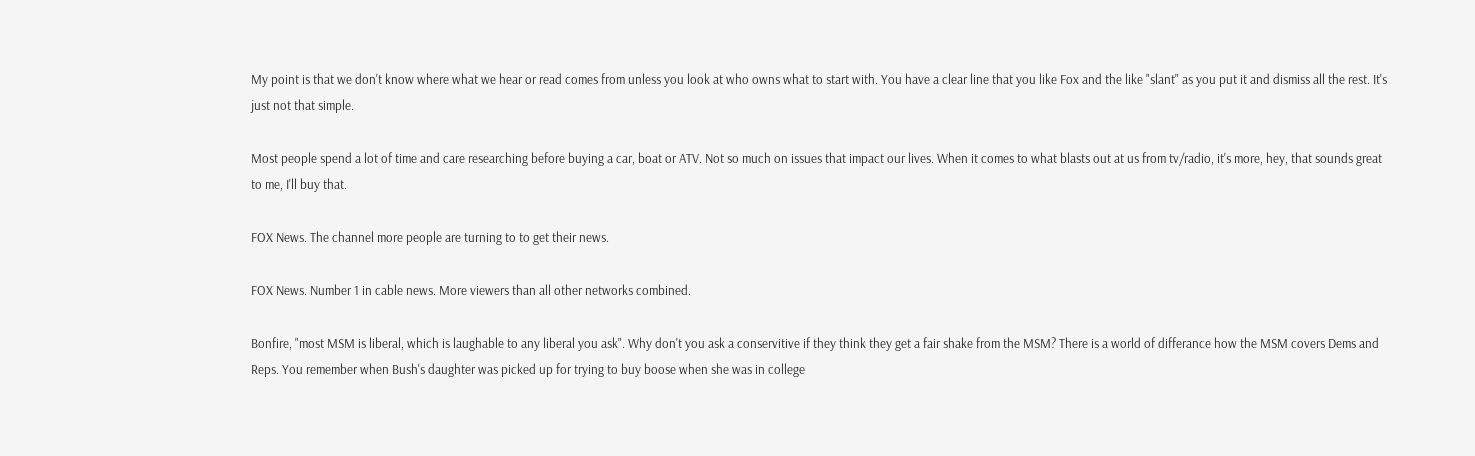My point is that we don't know where what we hear or read comes from unless you look at who owns what to start with. You have a clear line that you like Fox and the like "slant" as you put it and dismiss all the rest. It's just not that simple.

Most people spend a lot of time and care researching before buying a car, boat or ATV. Not so much on issues that impact our lives. When it comes to what blasts out at us from tv/radio, it's more, hey, that sounds great to me, I'll buy that.

FOX News. The channel more people are turning to to get their news.

FOX News. Number 1 in cable news. More viewers than all other networks combined.

Bonfire, "most MSM is liberal, which is laughable to any liberal you ask". Why don't you ask a conservitive if they think they get a fair shake from the MSM? There is a world of differance how the MSM covers Dems and Reps. You remember when Bush's daughter was picked up for trying to buy boose when she was in college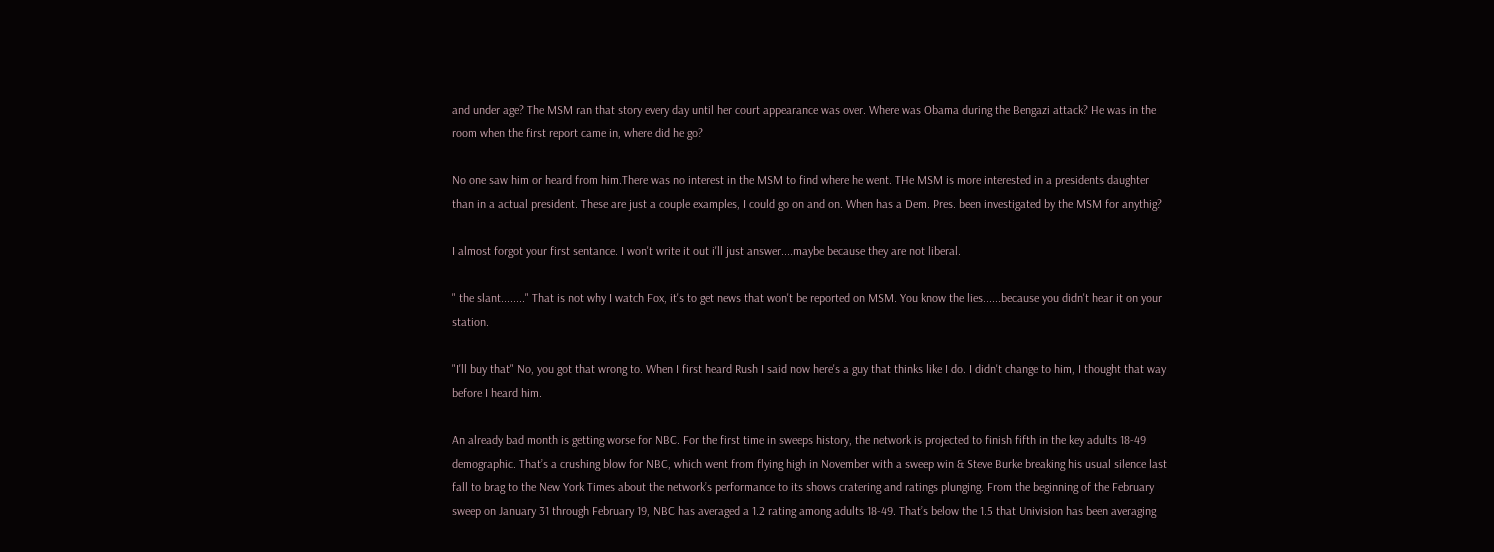and under age? The MSM ran that story every day until her court appearance was over. Where was Obama during the Bengazi attack? He was in the room when the first report came in, where did he go?

No one saw him or heard from him.There was no interest in the MSM to find where he went. THe MSM is more interested in a presidents daughter than in a actual president. These are just a couple examples, I could go on and on. When has a Dem. Pres. been investigated by the MSM for anythig?

I almost forgot your first sentance. I won't write it out i'll just answer....maybe because they are not liberal.

" the slant........" That is not why I watch Fox, it's to get news that won't be reported on MSM. You know the lies......because you didn't hear it on your station.

"I'll buy that" No, you got that wrong to. When I first heard Rush I said now here's a guy that thinks like I do. I didn't change to him, I thought that way before I heard him.

An already bad month is getting worse for NBC. For the first time in sweeps history, the network is projected to finish fifth in the key adults 18-49 demographic. That’s a crushing blow for NBC, which went from flying high in November with a sweep win & Steve Burke breaking his usual silence last fall to brag to the New York Times about the network’s performance to its shows cratering and ratings plunging. From the beginning of the February sweep on January 31 through February 19, NBC has averaged a 1.2 rating among adults 18-49. That’s below the 1.5 that Univision has been averaging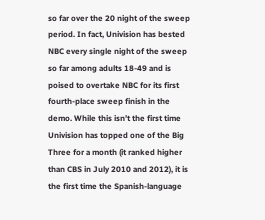so far over the 20 night of the sweep period. In fact, Univision has bested NBC every single night of the sweep so far among adults 18-49 and is poised to overtake NBC for its first fourth-place sweep finish in the demo. While this isn’t the first time Univision has topped one of the Big Three for a month (it ranked higher than CBS in July 2010 and 2012), it is the first time the Spanish-language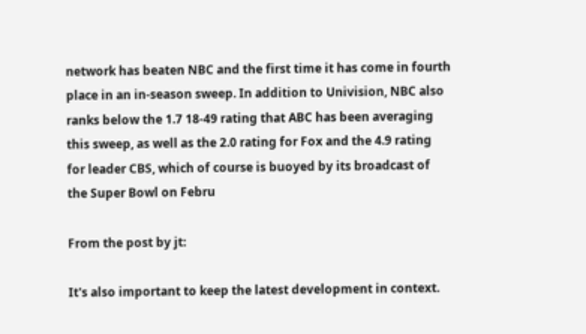network has beaten NBC and the first time it has come in fourth place in an in-season sweep. In addition to Univision, NBC also ranks below the 1.7 18-49 rating that ABC has been averaging this sweep, as well as the 2.0 rating for Fox and the 4.9 rating for leader CBS, which of course is buoyed by its broadcast of the Super Bowl on Febru

From the post by jt:

It's also important to keep the latest development in context.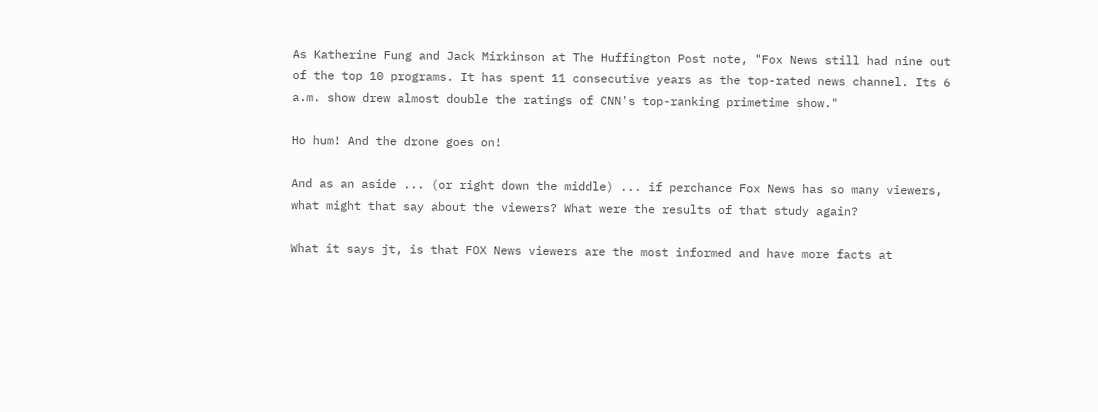As Katherine Fung and Jack Mirkinson at The Huffington Post note, "Fox News still had nine out of the top 10 programs. It has spent 11 consecutive years as the top-rated news channel. Its 6 a.m. show drew almost double the ratings of CNN's top-ranking primetime show."

Ho hum! And the drone goes on!

And as an aside ... (or right down the middle) ... if perchance Fox News has so many viewers, what might that say about the viewers? What were the results of that study again?

What it says jt, is that FOX News viewers are the most informed and have more facts at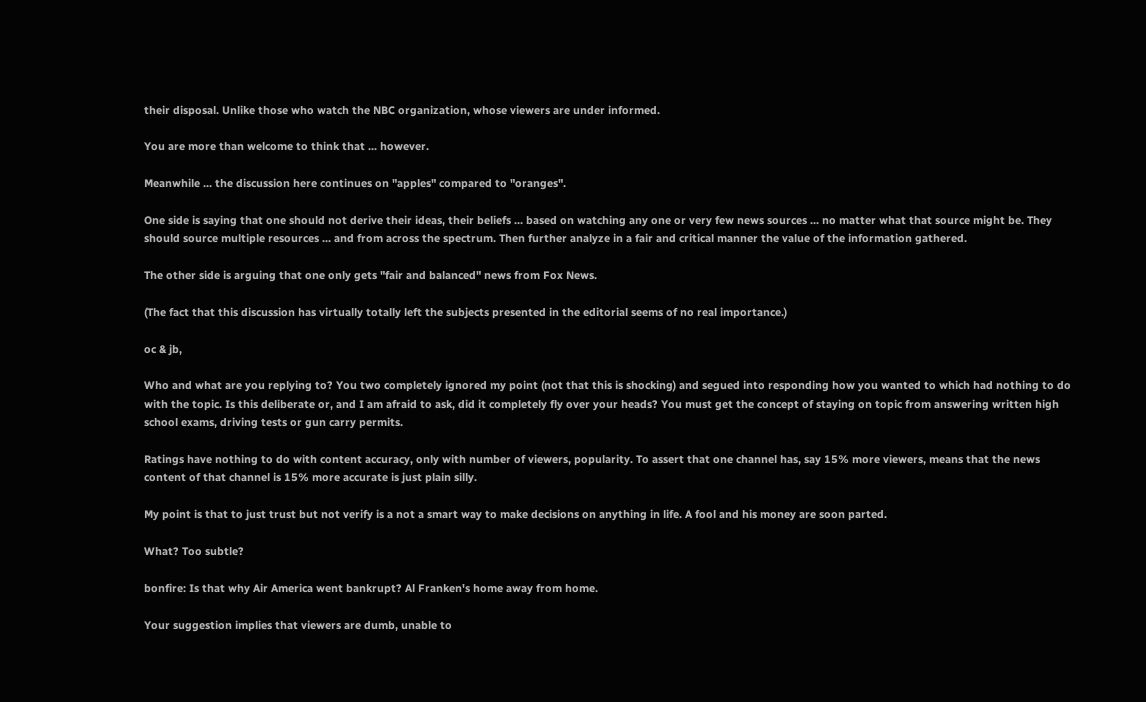their disposal. Unlike those who watch the NBC organization, whose viewers are under informed.

You are more than welcome to think that ... however.

Meanwhile ... the discussion here continues on "apples" compared to "oranges".

One side is saying that one should not derive their ideas, their beliefs ... based on watching any one or very few news sources ... no matter what that source might be. They should source multiple resources ... and from across the spectrum. Then further analyze in a fair and critical manner the value of the information gathered.

The other side is arguing that one only gets "fair and balanced" news from Fox News.

(The fact that this discussion has virtually totally left the subjects presented in the editorial seems of no real importance.)

oc & jb,

Who and what are you replying to? You two completely ignored my point (not that this is shocking) and segued into responding how you wanted to which had nothing to do with the topic. Is this deliberate or, and I am afraid to ask, did it completely fly over your heads? You must get the concept of staying on topic from answering written high school exams, driving tests or gun carry permits.

Ratings have nothing to do with content accuracy, only with number of viewers, popularity. To assert that one channel has, say 15% more viewers, means that the news content of that channel is 15% more accurate is just plain silly.

My point is that to just trust but not verify is a not a smart way to make decisions on anything in life. A fool and his money are soon parted.

What? Too subtle?

bonfire: Is that why Air America went bankrupt? Al Franken's home away from home.

Your suggestion implies that viewers are dumb, unable to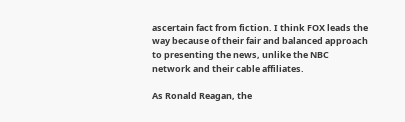ascertain fact from fiction. I think FOX leads the way because of their fair and balanced approach to presenting the news, unlike the NBC network and their cable affiliates.

As Ronald Reagan, the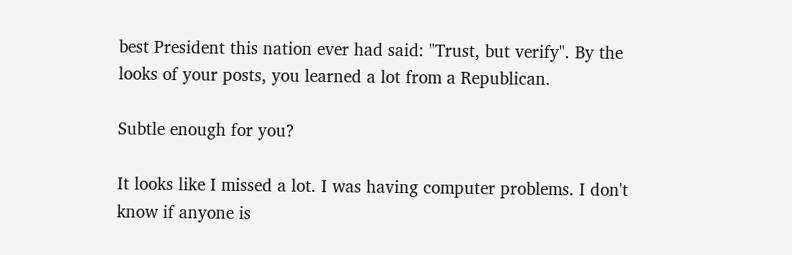best President this nation ever had said: "Trust, but verify". By the looks of your posts, you learned a lot from a Republican.

Subtle enough for you?

It looks like I missed a lot. I was having computer problems. I don't know if anyone is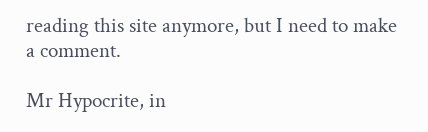reading this site anymore, but I need to make a comment.

Mr Hypocrite, in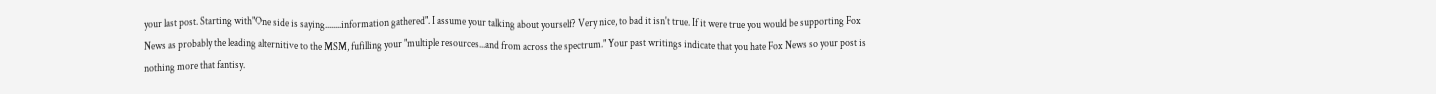your last post. Starting with"One side is saying........information gathered". I assume your talking about yourself? Very nice, to bad it isn't true. If it were true you would be supporting Fox News as probably the leading alternitive to the MSM, fufilling your "multiple resources...and from across the spectrum." Your past writings indicate that you hate Fox News so your post is nothing more that fantisy.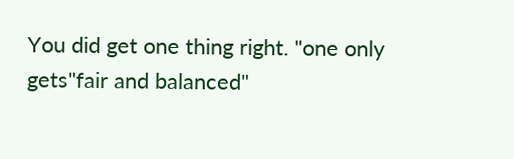You did get one thing right. "one only gets"fair and balanced"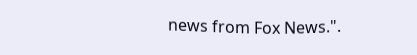news from Fox News.".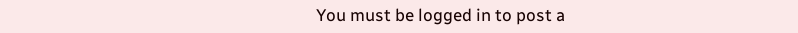You must be logged in to post a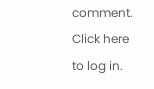comment. Click here to log in.